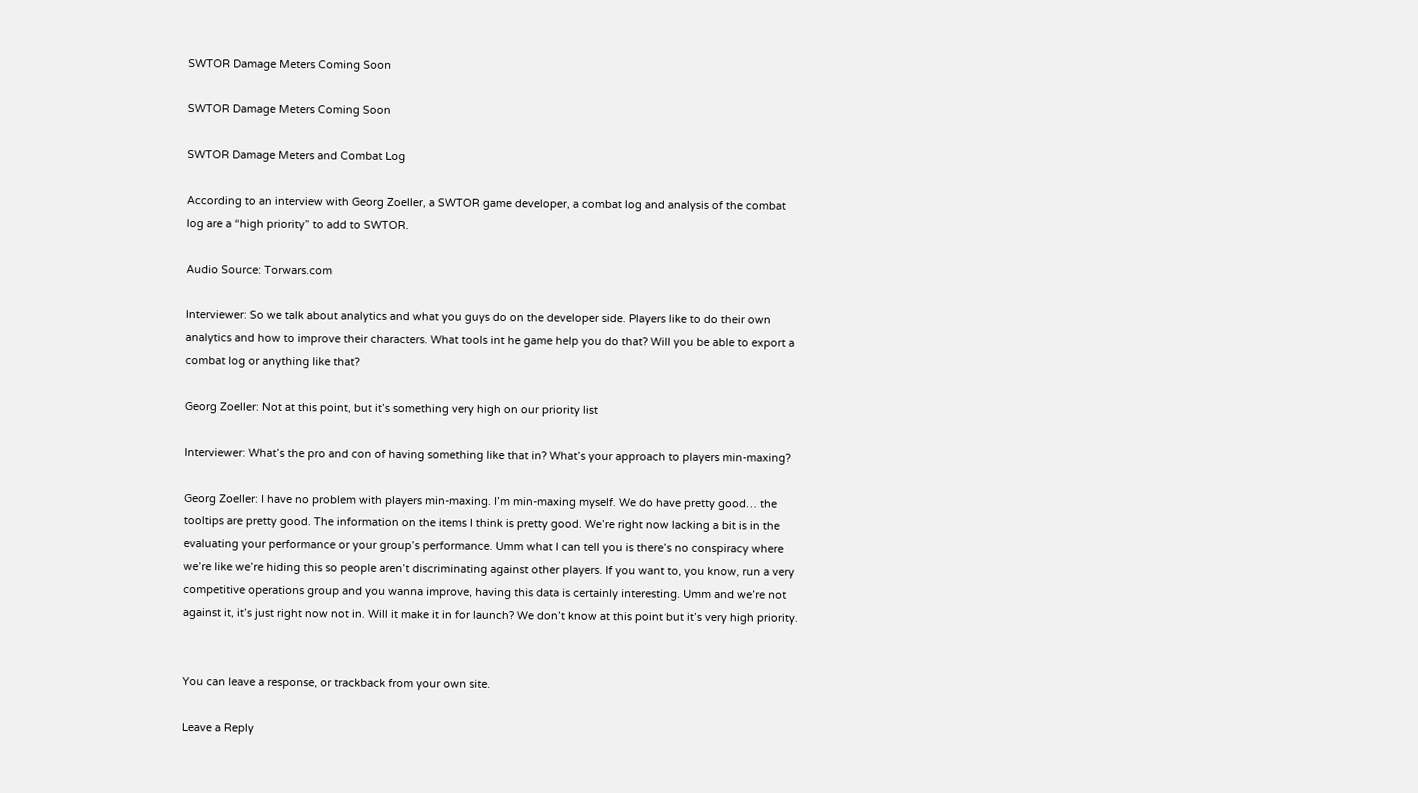SWTOR Damage Meters Coming Soon

SWTOR Damage Meters Coming Soon

SWTOR Damage Meters and Combat Log

According to an interview with Georg Zoeller, a SWTOR game developer, a combat log and analysis of the combat log are a “high priority” to add to SWTOR.

Audio Source: Torwars.com

Interviewer: So we talk about analytics and what you guys do on the developer side. Players like to do their own analytics and how to improve their characters. What tools int he game help you do that? Will you be able to export a combat log or anything like that?

Georg Zoeller: Not at this point, but it’s something very high on our priority list

Interviewer: What’s the pro and con of having something like that in? What’s your approach to players min-maxing?

Georg Zoeller: I have no problem with players min-maxing. I’m min-maxing myself. We do have pretty good… the tooltips are pretty good. The information on the items I think is pretty good. We’re right now lacking a bit is in the evaluating your performance or your group’s performance. Umm what I can tell you is there’s no conspiracy where we’re like we’re hiding this so people aren’t discriminating against other players. If you want to, you know, run a very competitive operations group and you wanna improve, having this data is certainly interesting. Umm and we’re not against it, it’s just right now not in. Will it make it in for launch? We don’t know at this point but it’s very high priority.


You can leave a response, or trackback from your own site.

Leave a Reply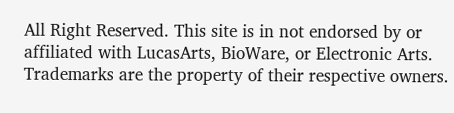All Right Reserved. This site is in not endorsed by or affiliated with LucasArts, BioWare, or Electronic Arts.
Trademarks are the property of their respective owners.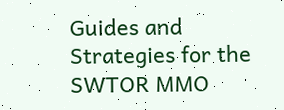Guides and Strategies for the SWTOR MMO